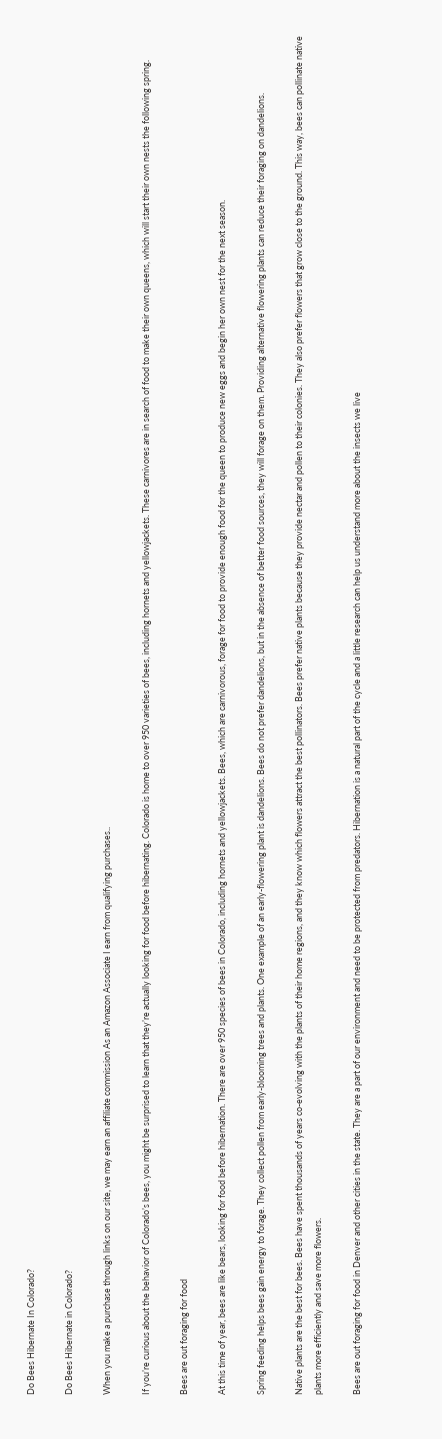Do Bees Hibernate In Colorado?

Do Bees Hibernate in Colorado?

When you make a purchase through links on our site, we may earn an affiliate commission As an Amazon Associate I earn from qualifying purchases..

If you’re curious about the behavior of Colorado’s bees, you might be surprised to learn that they’re actually looking for food before hibernating. Colorado is home to over 950 varieties of bees, including hornets and yellowjackets. These carnivores are in search of food to make their own queens, which will start their own nests the following spring.

Bees are out foraging for food

At this time of year, bees are like bears, looking for food before hibernation. There are over 950 species of bees in Colorado, including hornets and yellowjackets. Bees, which are carnivorous, forage for food to provide enough food for the queen to produce new eggs and begin her own nest for the next season.

Spring feeding helps bees gain energy to forage. They collect pollen from early-blooming trees and plants. One example of an early-flowering plant is dandelions. Bees do not prefer dandelions, but in the absence of better food sources, they will forage on them. Providing alternative flowering plants can reduce their foraging on dandelions.

Native plants are the best for bees. Bees have spent thousands of years co-evolving with the plants of their home regions, and they know which flowers attract the best pollinators. Bees prefer native plants because they provide nectar and pollen to their colonies. They also prefer flowers that grow close to the ground. This way, bees can pollinate native plants more efficiently and save more flowers.

Bees are out foraging for food in Denver and other cities in the state. They are a part of our environment and need to be protected from predators. Hibernation is a natural part of the cycle and a little research can help us understand more about the insects we live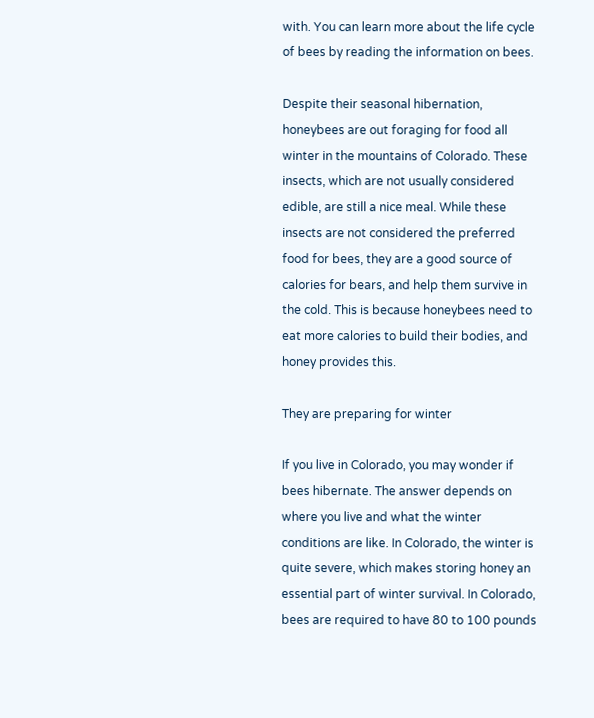with. You can learn more about the life cycle of bees by reading the information on bees.

Despite their seasonal hibernation, honeybees are out foraging for food all winter in the mountains of Colorado. These insects, which are not usually considered edible, are still a nice meal. While these insects are not considered the preferred food for bees, they are a good source of calories for bears, and help them survive in the cold. This is because honeybees need to eat more calories to build their bodies, and honey provides this.

They are preparing for winter

If you live in Colorado, you may wonder if bees hibernate. The answer depends on where you live and what the winter conditions are like. In Colorado, the winter is quite severe, which makes storing honey an essential part of winter survival. In Colorado, bees are required to have 80 to 100 pounds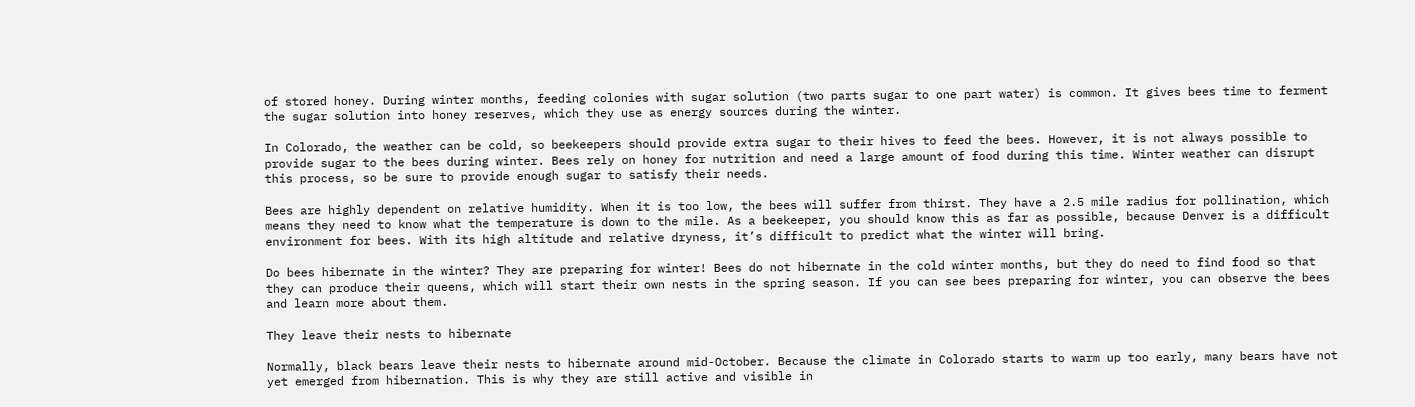of stored honey. During winter months, feeding colonies with sugar solution (two parts sugar to one part water) is common. It gives bees time to ferment the sugar solution into honey reserves, which they use as energy sources during the winter.

In Colorado, the weather can be cold, so beekeepers should provide extra sugar to their hives to feed the bees. However, it is not always possible to provide sugar to the bees during winter. Bees rely on honey for nutrition and need a large amount of food during this time. Winter weather can disrupt this process, so be sure to provide enough sugar to satisfy their needs.

Bees are highly dependent on relative humidity. When it is too low, the bees will suffer from thirst. They have a 2.5 mile radius for pollination, which means they need to know what the temperature is down to the mile. As a beekeeper, you should know this as far as possible, because Denver is a difficult environment for bees. With its high altitude and relative dryness, it’s difficult to predict what the winter will bring.

Do bees hibernate in the winter? They are preparing for winter! Bees do not hibernate in the cold winter months, but they do need to find food so that they can produce their queens, which will start their own nests in the spring season. If you can see bees preparing for winter, you can observe the bees and learn more about them.

They leave their nests to hibernate

Normally, black bears leave their nests to hibernate around mid-October. Because the climate in Colorado starts to warm up too early, many bears have not yet emerged from hibernation. This is why they are still active and visible in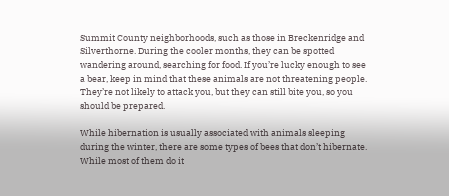Summit County neighborhoods, such as those in Breckenridge and Silverthorne. During the cooler months, they can be spotted wandering around, searching for food. If you’re lucky enough to see a bear, keep in mind that these animals are not threatening people. They’re not likely to attack you, but they can still bite you, so you should be prepared.

While hibernation is usually associated with animals sleeping during the winter, there are some types of bees that don’t hibernate. While most of them do it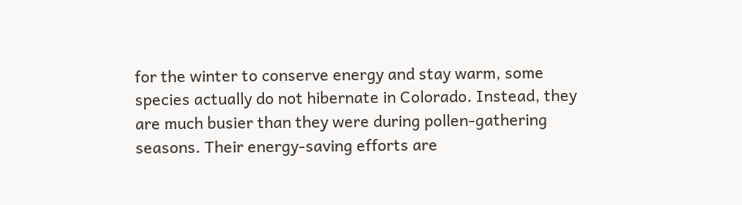for the winter to conserve energy and stay warm, some species actually do not hibernate in Colorado. Instead, they are much busier than they were during pollen-gathering seasons. Their energy-saving efforts are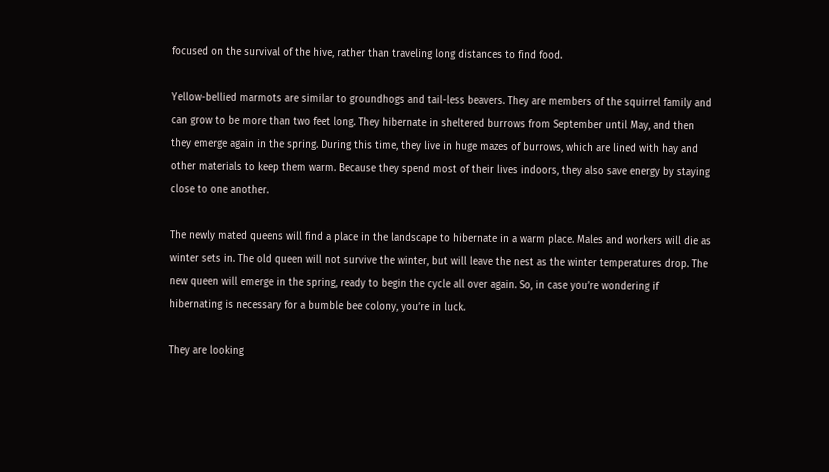focused on the survival of the hive, rather than traveling long distances to find food.

Yellow-bellied marmots are similar to groundhogs and tail-less beavers. They are members of the squirrel family and can grow to be more than two feet long. They hibernate in sheltered burrows from September until May, and then they emerge again in the spring. During this time, they live in huge mazes of burrows, which are lined with hay and other materials to keep them warm. Because they spend most of their lives indoors, they also save energy by staying close to one another.

The newly mated queens will find a place in the landscape to hibernate in a warm place. Males and workers will die as winter sets in. The old queen will not survive the winter, but will leave the nest as the winter temperatures drop. The new queen will emerge in the spring, ready to begin the cycle all over again. So, in case you’re wondering if hibernating is necessary for a bumble bee colony, you’re in luck.

They are looking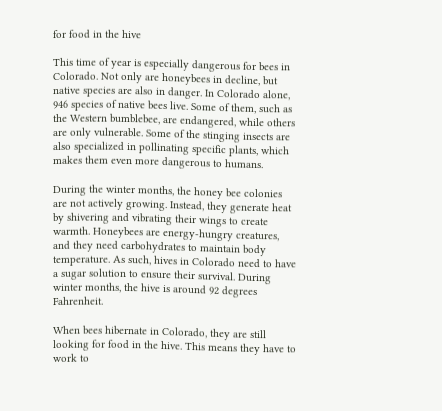for food in the hive

This time of year is especially dangerous for bees in Colorado. Not only are honeybees in decline, but native species are also in danger. In Colorado alone, 946 species of native bees live. Some of them, such as the Western bumblebee, are endangered, while others are only vulnerable. Some of the stinging insects are also specialized in pollinating specific plants, which makes them even more dangerous to humans.

During the winter months, the honey bee colonies are not actively growing. Instead, they generate heat by shivering and vibrating their wings to create warmth. Honeybees are energy-hungry creatures, and they need carbohydrates to maintain body temperature. As such, hives in Colorado need to have a sugar solution to ensure their survival. During winter months, the hive is around 92 degrees Fahrenheit.

When bees hibernate in Colorado, they are still looking for food in the hive. This means they have to work to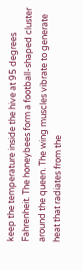keep the temperature inside the hive at 95 degrees Fahrenheit. The honeybees form a football-shaped cluster around the queen. The wing muscles vibrate to generate heat that radiates from the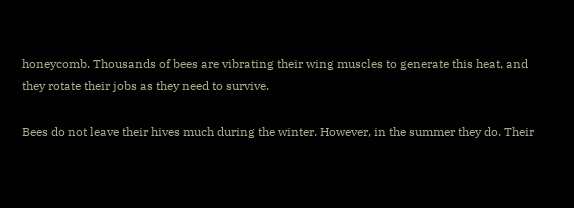honeycomb. Thousands of bees are vibrating their wing muscles to generate this heat, and they rotate their jobs as they need to survive.

Bees do not leave their hives much during the winter. However, in the summer they do. Their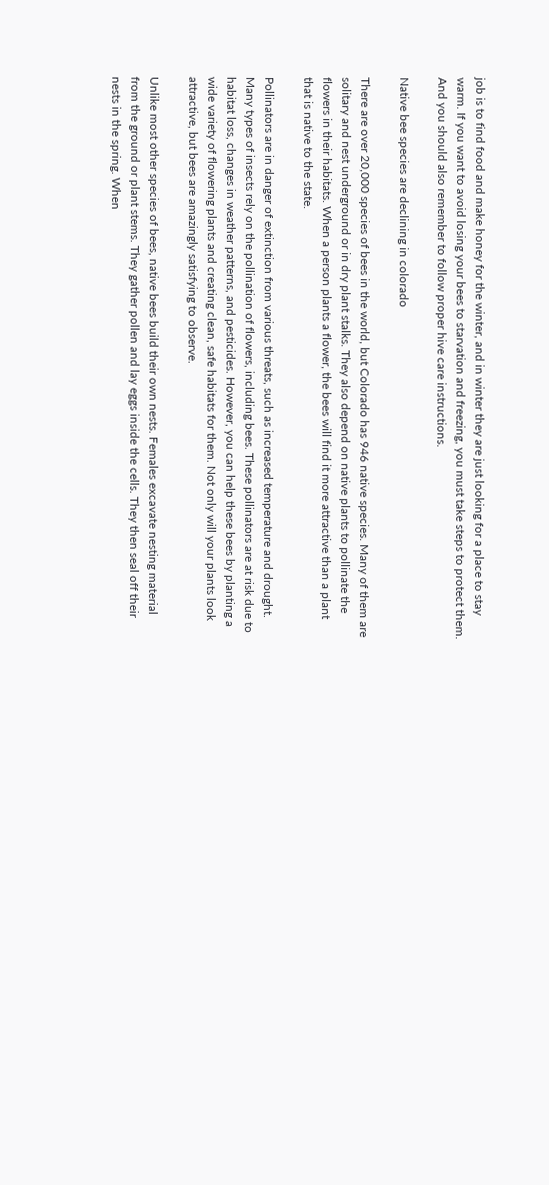job is to find food and make honey for the winter, and in winter they are just looking for a place to stay warm. If you want to avoid losing your bees to starvation and freezing, you must take steps to protect them. And you should also remember to follow proper hive care instructions.

Native bee species are declining in colorado

There are over 20,000 species of bees in the world, but Colorado has 946 native species. Many of them are solitary and nest underground or in dry plant stalks. They also depend on native plants to pollinate the flowers in their habitats. When a person plants a flower, the bees will find it more attractive than a plant that is native to the state.

Pollinators are in danger of extinction from various threats, such as increased temperature and drought. Many types of insects rely on the pollination of flowers, including bees. These pollinators are at risk due to habitat loss, changes in weather patterns, and pesticides. However, you can help these bees by planting a wide variety of flowering plants and creating clean, safe habitats for them. Not only will your plants look attractive, but bees are amazingly satisfying to observe.

Unlike most other species of bees, native bees build their own nests. Females excavate nesting material from the ground or plant stems. They gather pollen and lay eggs inside the cells. They then seal off their nests in the spring. When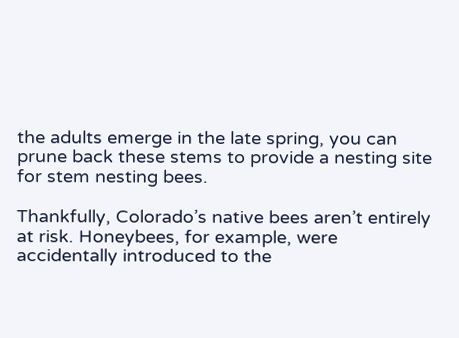the adults emerge in the late spring, you can prune back these stems to provide a nesting site for stem nesting bees.

Thankfully, Colorado’s native bees aren’t entirely at risk. Honeybees, for example, were accidentally introduced to the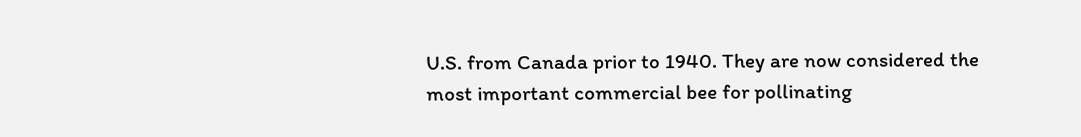U.S. from Canada prior to 1940. They are now considered the most important commercial bee for pollinating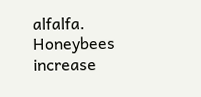alfalfa. Honeybees increase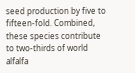seed production by five to fifteen-fold. Combined, these species contribute to two-thirds of world alfalfa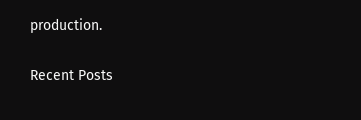production.

Recent Posts